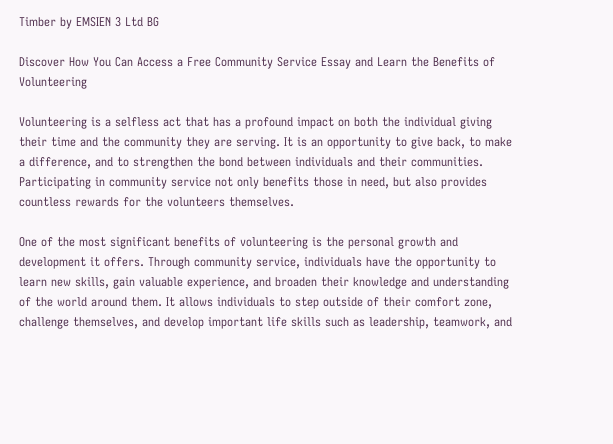Timber by EMSIEN 3 Ltd BG

Discover How You Can Access a Free Community Service Essay and Learn the Benefits of Volunteering

Volunteering is a selfless act that has a profound impact on both the individual giving their time and the community they are serving. It is an opportunity to give back, to make a difference, and to strengthen the bond between individuals and their communities. Participating in community service not only benefits those in need, but also provides countless rewards for the volunteers themselves.

One of the most significant benefits of volunteering is the personal growth and development it offers. Through community service, individuals have the opportunity to learn new skills, gain valuable experience, and broaden their knowledge and understanding of the world around them. It allows individuals to step outside of their comfort zone, challenge themselves, and develop important life skills such as leadership, teamwork, and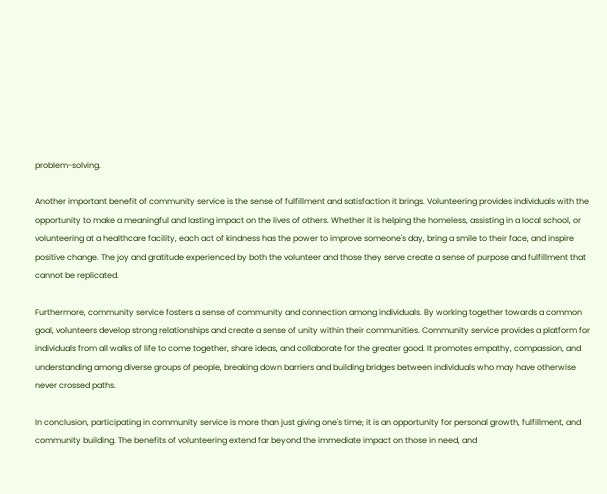problem-solving.

Another important benefit of community service is the sense of fulfillment and satisfaction it brings. Volunteering provides individuals with the opportunity to make a meaningful and lasting impact on the lives of others. Whether it is helping the homeless, assisting in a local school, or volunteering at a healthcare facility, each act of kindness has the power to improve someone's day, bring a smile to their face, and inspire positive change. The joy and gratitude experienced by both the volunteer and those they serve create a sense of purpose and fulfillment that cannot be replicated.

Furthermore, community service fosters a sense of community and connection among individuals. By working together towards a common goal, volunteers develop strong relationships and create a sense of unity within their communities. Community service provides a platform for individuals from all walks of life to come together, share ideas, and collaborate for the greater good. It promotes empathy, compassion, and understanding among diverse groups of people, breaking down barriers and building bridges between individuals who may have otherwise never crossed paths.

In conclusion, participating in community service is more than just giving one's time; it is an opportunity for personal growth, fulfillment, and community building. The benefits of volunteering extend far beyond the immediate impact on those in need, and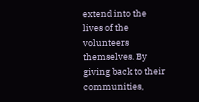extend into the lives of the volunteers themselves. By giving back to their communities,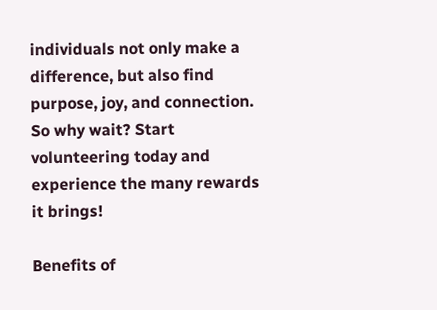individuals not only make a difference, but also find purpose, joy, and connection. So why wait? Start volunteering today and experience the many rewards it brings!

Benefits of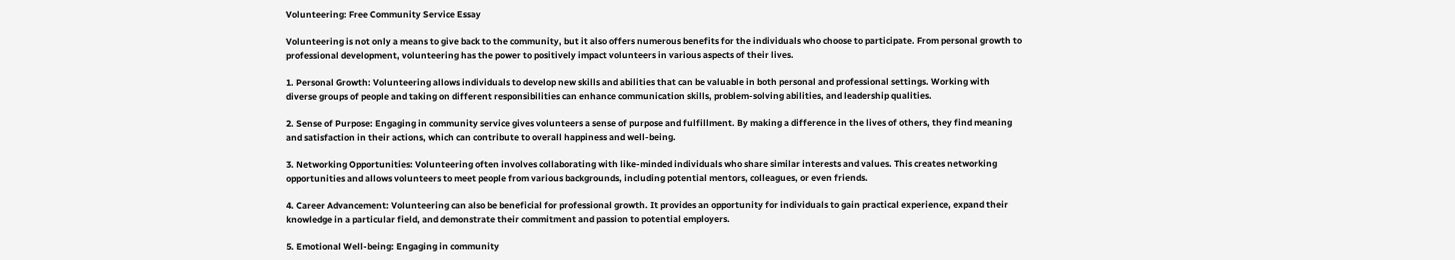Volunteering: Free Community Service Essay

Volunteering is not only a means to give back to the community, but it also offers numerous benefits for the individuals who choose to participate. From personal growth to professional development, volunteering has the power to positively impact volunteers in various aspects of their lives.

1. Personal Growth: Volunteering allows individuals to develop new skills and abilities that can be valuable in both personal and professional settings. Working with diverse groups of people and taking on different responsibilities can enhance communication skills, problem-solving abilities, and leadership qualities.

2. Sense of Purpose: Engaging in community service gives volunteers a sense of purpose and fulfillment. By making a difference in the lives of others, they find meaning and satisfaction in their actions, which can contribute to overall happiness and well-being.

3. Networking Opportunities: Volunteering often involves collaborating with like-minded individuals who share similar interests and values. This creates networking opportunities and allows volunteers to meet people from various backgrounds, including potential mentors, colleagues, or even friends.

4. Career Advancement: Volunteering can also be beneficial for professional growth. It provides an opportunity for individuals to gain practical experience, expand their knowledge in a particular field, and demonstrate their commitment and passion to potential employers.

5. Emotional Well-being: Engaging in community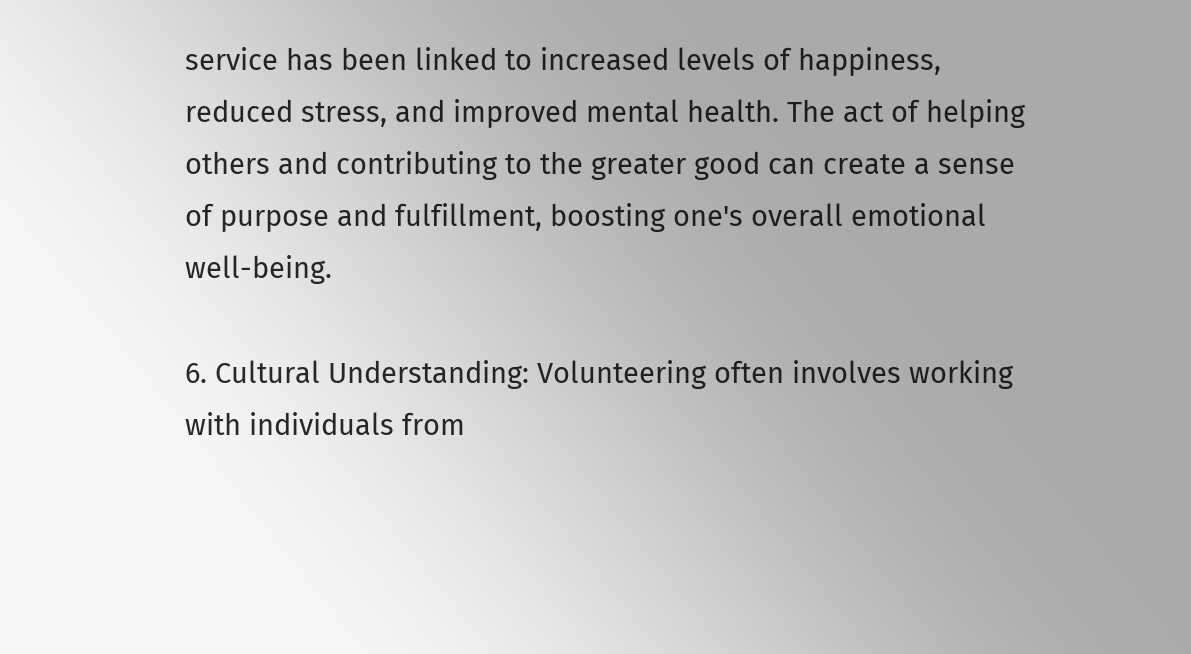service has been linked to increased levels of happiness, reduced stress, and improved mental health. The act of helping others and contributing to the greater good can create a sense of purpose and fulfillment, boosting one's overall emotional well-being.

6. Cultural Understanding: Volunteering often involves working with individuals from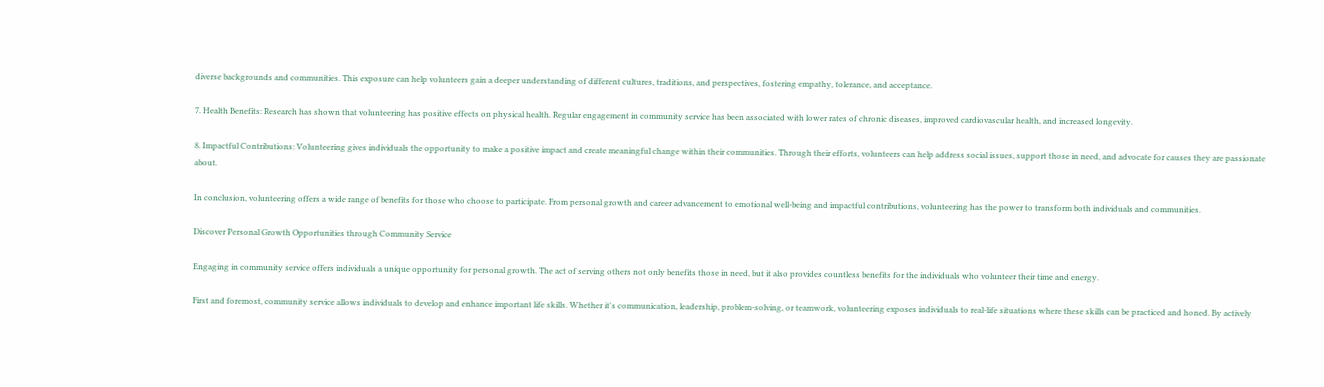diverse backgrounds and communities. This exposure can help volunteers gain a deeper understanding of different cultures, traditions, and perspectives, fostering empathy, tolerance, and acceptance.

7. Health Benefits: Research has shown that volunteering has positive effects on physical health. Regular engagement in community service has been associated with lower rates of chronic diseases, improved cardiovascular health, and increased longevity.

8. Impactful Contributions: Volunteering gives individuals the opportunity to make a positive impact and create meaningful change within their communities. Through their efforts, volunteers can help address social issues, support those in need, and advocate for causes they are passionate about.

In conclusion, volunteering offers a wide range of benefits for those who choose to participate. From personal growth and career advancement to emotional well-being and impactful contributions, volunteering has the power to transform both individuals and communities.

Discover Personal Growth Opportunities through Community Service

Engaging in community service offers individuals a unique opportunity for personal growth. The act of serving others not only benefits those in need, but it also provides countless benefits for the individuals who volunteer their time and energy.

First and foremost, community service allows individuals to develop and enhance important life skills. Whether it's communication, leadership, problem-solving, or teamwork, volunteering exposes individuals to real-life situations where these skills can be practiced and honed. By actively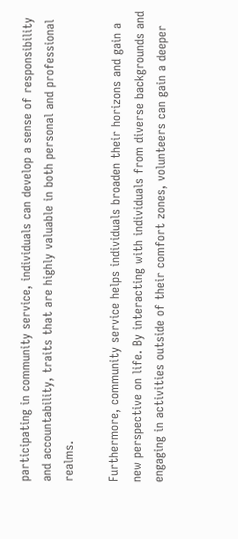participating in community service, individuals can develop a sense of responsibility and accountability, traits that are highly valuable in both personal and professional realms.

Furthermore, community service helps individuals broaden their horizons and gain a new perspective on life. By interacting with individuals from diverse backgrounds and engaging in activities outside of their comfort zones, volunteers can gain a deeper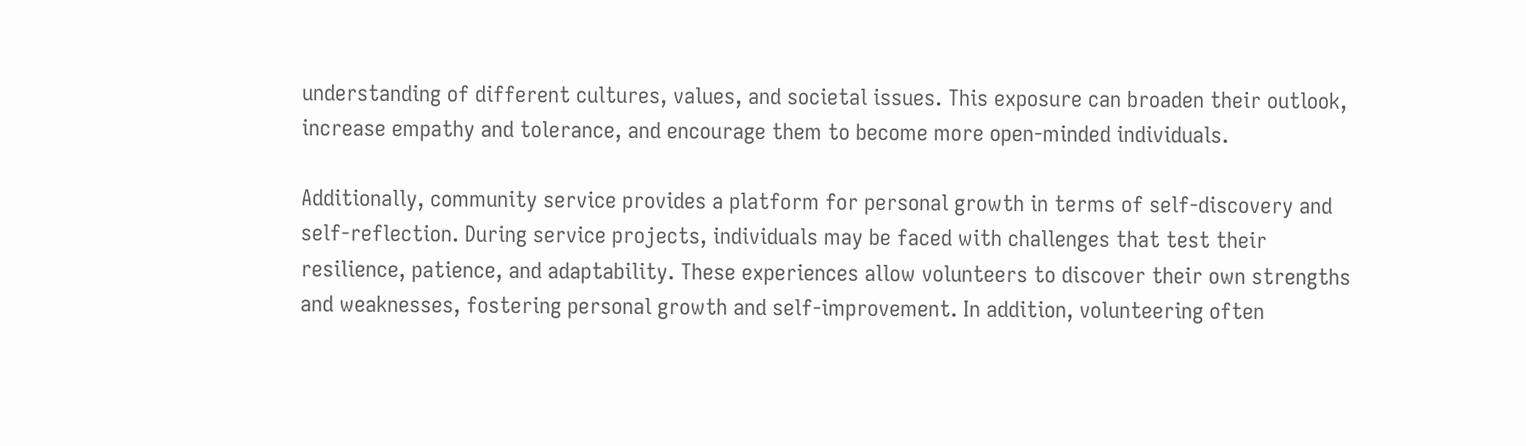understanding of different cultures, values, and societal issues. This exposure can broaden their outlook, increase empathy and tolerance, and encourage them to become more open-minded individuals.

Additionally, community service provides a platform for personal growth in terms of self-discovery and self-reflection. During service projects, individuals may be faced with challenges that test their resilience, patience, and adaptability. These experiences allow volunteers to discover their own strengths and weaknesses, fostering personal growth and self-improvement. In addition, volunteering often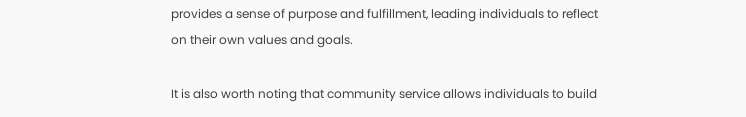provides a sense of purpose and fulfillment, leading individuals to reflect on their own values and goals.

It is also worth noting that community service allows individuals to build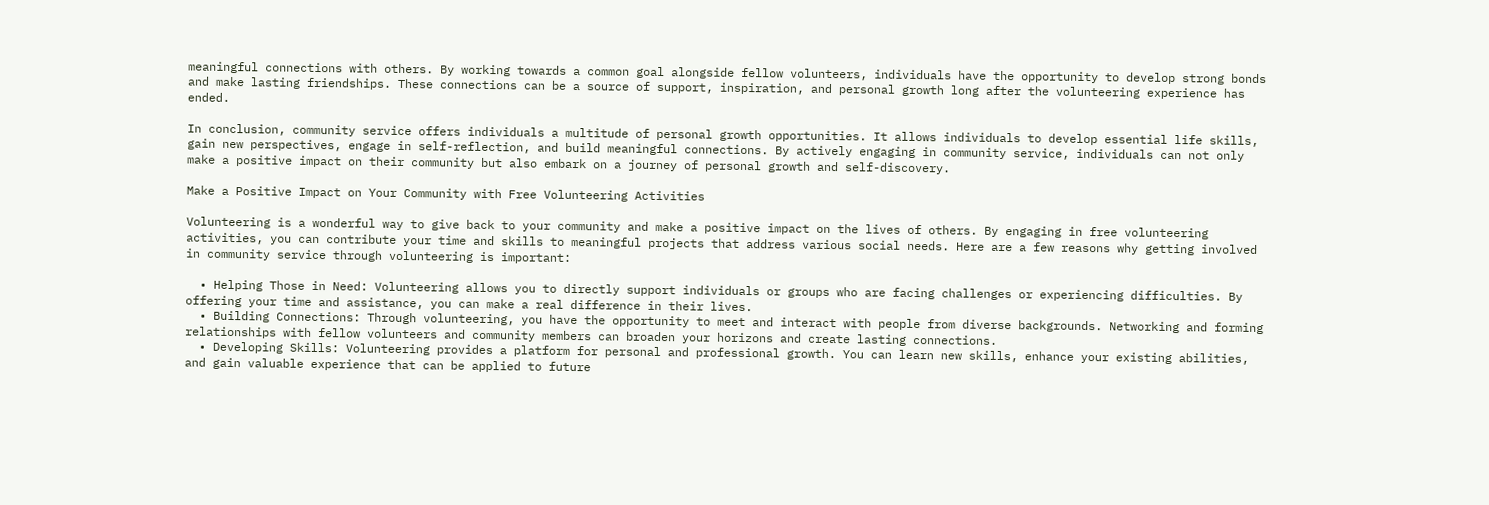meaningful connections with others. By working towards a common goal alongside fellow volunteers, individuals have the opportunity to develop strong bonds and make lasting friendships. These connections can be a source of support, inspiration, and personal growth long after the volunteering experience has ended.

In conclusion, community service offers individuals a multitude of personal growth opportunities. It allows individuals to develop essential life skills, gain new perspectives, engage in self-reflection, and build meaningful connections. By actively engaging in community service, individuals can not only make a positive impact on their community but also embark on a journey of personal growth and self-discovery.

Make a Positive Impact on Your Community with Free Volunteering Activities

Volunteering is a wonderful way to give back to your community and make a positive impact on the lives of others. By engaging in free volunteering activities, you can contribute your time and skills to meaningful projects that address various social needs. Here are a few reasons why getting involved in community service through volunteering is important:

  • Helping Those in Need: Volunteering allows you to directly support individuals or groups who are facing challenges or experiencing difficulties. By offering your time and assistance, you can make a real difference in their lives.
  • Building Connections: Through volunteering, you have the opportunity to meet and interact with people from diverse backgrounds. Networking and forming relationships with fellow volunteers and community members can broaden your horizons and create lasting connections.
  • Developing Skills: Volunteering provides a platform for personal and professional growth. You can learn new skills, enhance your existing abilities, and gain valuable experience that can be applied to future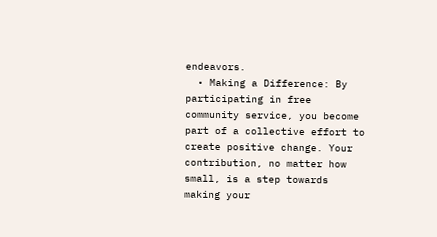endeavors.
  • Making a Difference: By participating in free community service, you become part of a collective effort to create positive change. Your contribution, no matter how small, is a step towards making your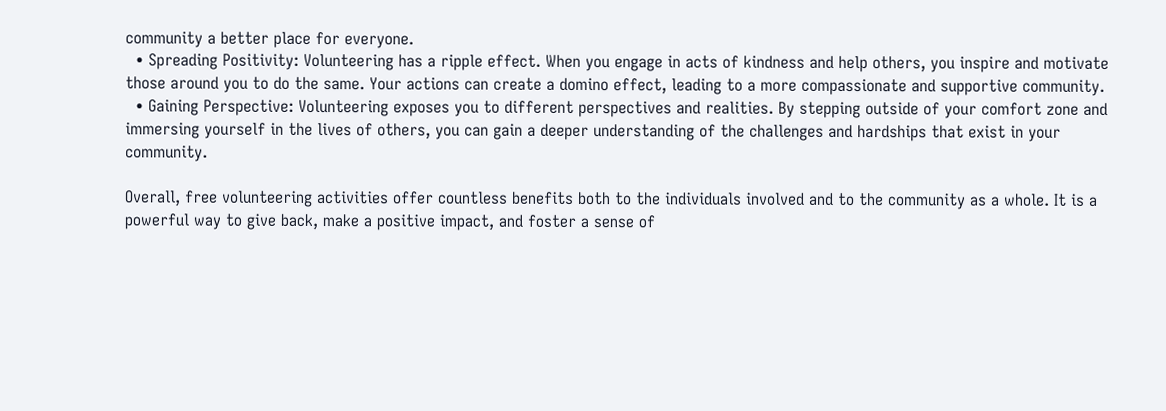community a better place for everyone.
  • Spreading Positivity: Volunteering has a ripple effect. When you engage in acts of kindness and help others, you inspire and motivate those around you to do the same. Your actions can create a domino effect, leading to a more compassionate and supportive community.
  • Gaining Perspective: Volunteering exposes you to different perspectives and realities. By stepping outside of your comfort zone and immersing yourself in the lives of others, you can gain a deeper understanding of the challenges and hardships that exist in your community.

Overall, free volunteering activities offer countless benefits both to the individuals involved and to the community as a whole. It is a powerful way to give back, make a positive impact, and foster a sense of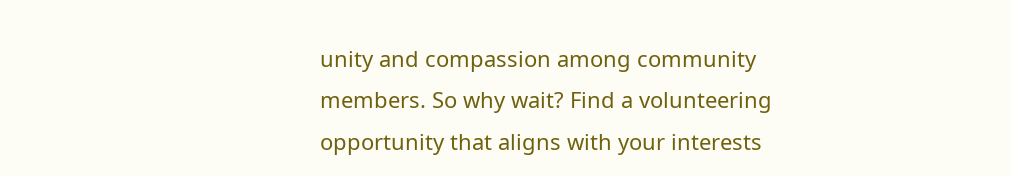unity and compassion among community members. So why wait? Find a volunteering opportunity that aligns with your interests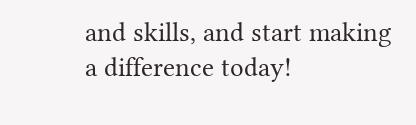and skills, and start making a difference today!